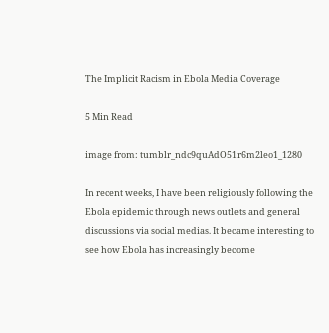The Implicit Racism in Ebola Media Coverage

5 Min Read

image from: tumblr_ndc9quAdO51r6m2leo1_1280

In recent weeks, I have been religiously following the Ebola epidemic through news outlets and general discussions via social medias. It became interesting to see how Ebola has increasingly become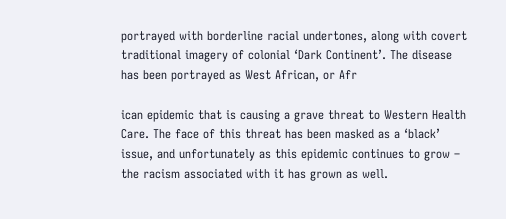portrayed with borderline racial undertones, along with covert traditional imagery of colonial ‘Dark Continent’. The disease has been portrayed as West African, or Afr

ican epidemic that is causing a grave threat to Western Health Care. The face of this threat has been masked as a ‘black’ issue, and unfortunately as this epidemic continues to grow – the racism associated with it has grown as well.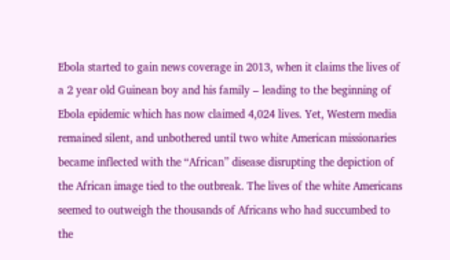Ebola started to gain news coverage in 2013, when it claims the lives of a 2 year old Guinean boy and his family – leading to the beginning of Ebola epidemic which has now claimed 4,024 lives. Yet, Western media remained silent, and unbothered until two white American missionaries became inflected with the “African” disease disrupting the depiction of the African image tied to the outbreak. The lives of the white Americans seemed to outweigh the thousands of Africans who had succumbed to the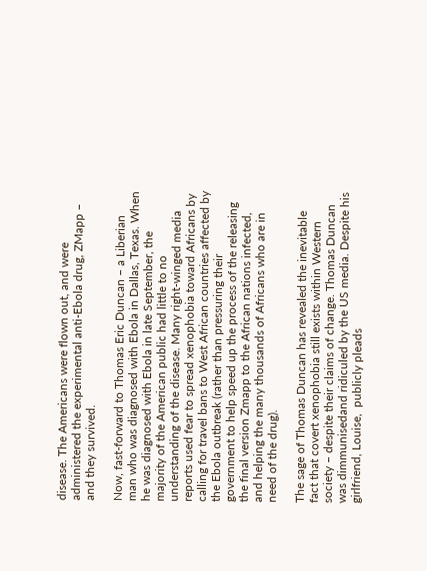disease. The Americans were flown out, and were administered the experimental anti-Ebola drug, ZMapp – and they survived.

Now, fast-forward to Thomas Eric Duncan – a Liberian man who was diagnosed with Ebola in Dallas, Texas. When he was diagnosed with Ebola in late September, the majority of the American public had little to no understanding of the disease. Many right-winged media reports used fear to spread xenophobia toward Africans by calling for travel bans to West African countries affected by the Ebola outbreak (rather than pressuring their government to help speed up the process of the releasing the final version Zmapp to the African nations infected, and helping the many thousands of Africans who are in need of the drug).

The sage of Thomas Duncan has revealed the inevitable fact that covert xenophobia still exists within Western society – despite their claims of change. Thomas Duncan was dimmunisedand ridiculed by the US media. Despite his girlfriend, Louise,  publicly pleads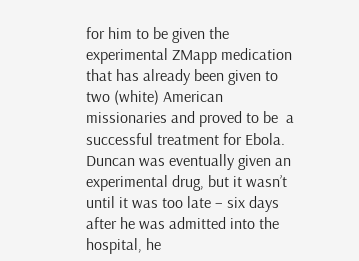for him to be given the experimental ZMapp medication that has already been given to two (white) American missionaries and proved to be  a successful treatment for Ebola. Duncan was eventually given an experimental drug, but it wasn’t until it was too late – six days after he was admitted into the hospital, he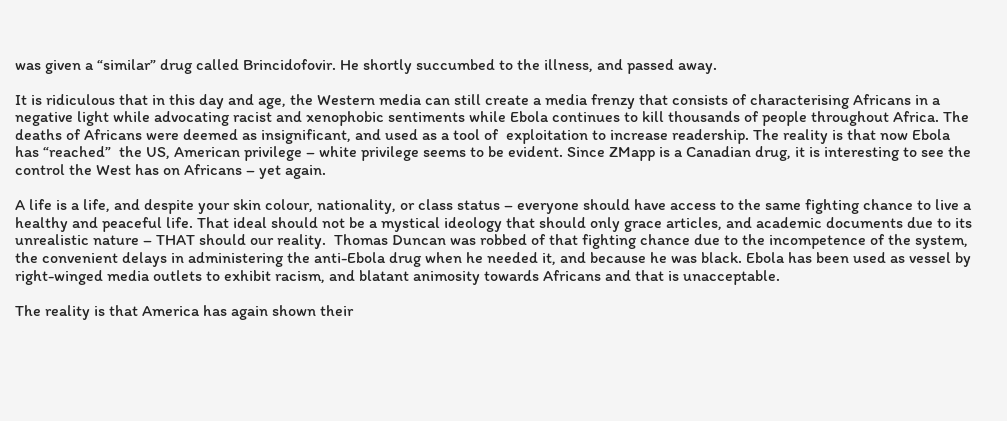was given a “similar” drug called Brincidofovir. He shortly succumbed to the illness, and passed away.

It is ridiculous that in this day and age, the Western media can still create a media frenzy that consists of characterising Africans in a negative light while advocating racist and xenophobic sentiments while Ebola continues to kill thousands of people throughout Africa. The deaths of Africans were deemed as insignificant, and used as a tool of  exploitation to increase readership. The reality is that now Ebola has “reached”  the US, American privilege – white privilege seems to be evident. Since ZMapp is a Canadian drug, it is interesting to see the control the West has on Africans – yet again.

A life is a life, and despite your skin colour, nationality, or class status – everyone should have access to the same fighting chance to live a healthy and peaceful life. That ideal should not be a mystical ideology that should only grace articles, and academic documents due to its unrealistic nature – THAT should our reality.  Thomas Duncan was robbed of that fighting chance due to the incompetence of the system, the convenient delays in administering the anti-Ebola drug when he needed it, and because he was black. Ebola has been used as vessel by right-winged media outlets to exhibit racism, and blatant animosity towards Africans and that is unacceptable.

The reality is that America has again shown their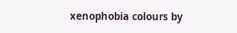xenophobia colours by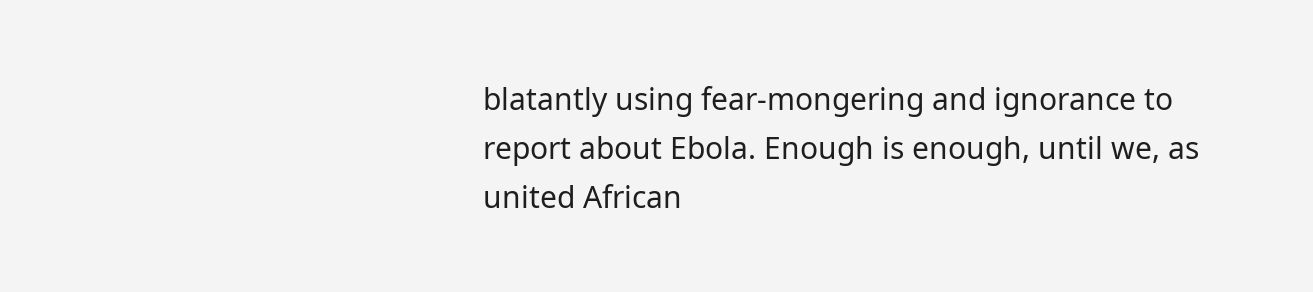blatantly using fear-mongering and ignorance to report about Ebola. Enough is enough, until we, as united African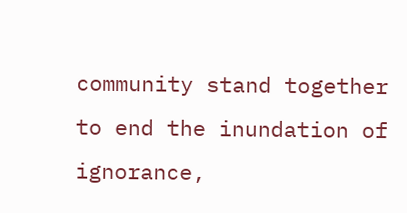community stand together to end the inundation of ignorance,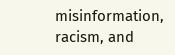misinformation, racism, and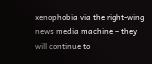xenophobia via the right-wing news media machine – they will continue to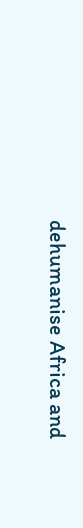dehumanise Africa and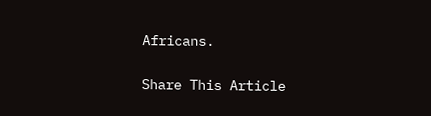Africans.

Share This Article